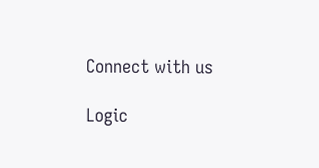Connect with us

Logic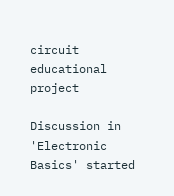circuit educational project

Discussion in 'Electronic Basics' started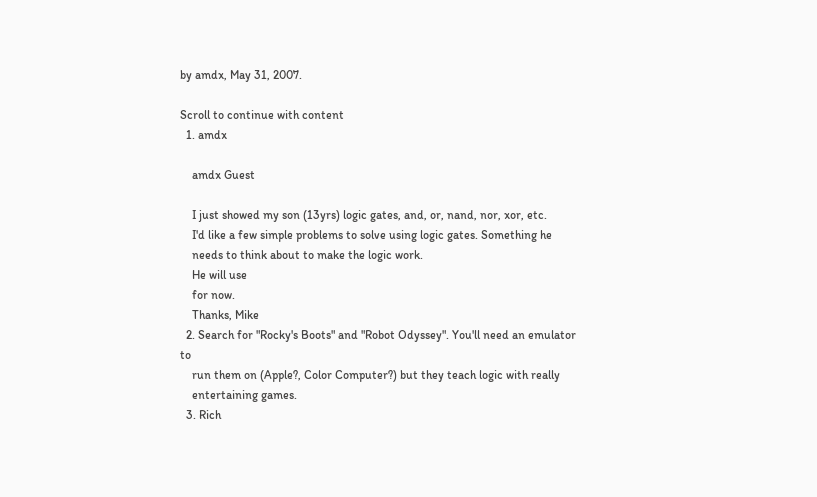by amdx, May 31, 2007.

Scroll to continue with content
  1. amdx

    amdx Guest

    I just showed my son (13yrs) logic gates, and, or, nand, nor, xor, etc.
    I'd like a few simple problems to solve using logic gates. Something he
    needs to think about to make the logic work.
    He will use
    for now.
    Thanks, Mike
  2. Search for "Rocky's Boots" and "Robot Odyssey". You'll need an emulator to
    run them on (Apple?, Color Computer?) but they teach logic with really
    entertaining games.
  3. Rich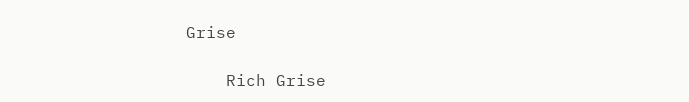Grise

    Rich Grise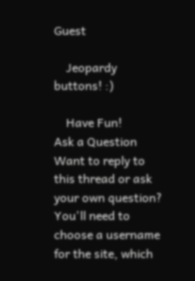Guest

    Jeopardy buttons! :)

    Have Fun!
Ask a Question
Want to reply to this thread or ask your own question?
You'll need to choose a username for the site, which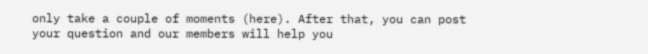only take a couple of moments (here). After that, you can post your question and our members will help you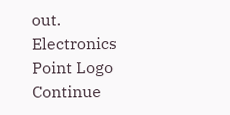out.
Electronics Point Logo
Continue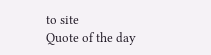to site
Quote of the day